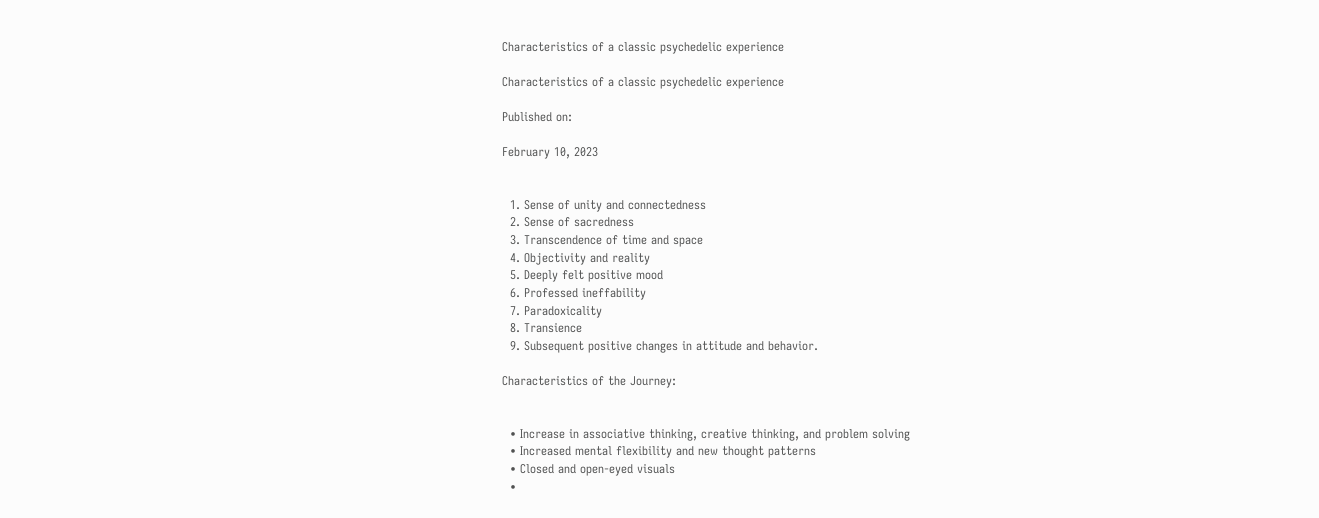Characteristics of a classic psychedelic experience

Characteristics of a classic psychedelic experience

Published on:

February 10, 2023


  1. Sense of unity and connectedness
  2. Sense of sacredness
  3. Transcendence of time and space
  4. Objectivity and reality
  5. Deeply felt positive mood
  6. Professed ineffability
  7. Paradoxicality
  8. Transience
  9. Subsequent positive changes in attitude and behavior.

Characteristics of the Journey:


  • Increase in associative thinking, creative thinking, and problem solving
  • Increased mental flexibility and new thought patterns
  • Closed and open-eyed visuals
  •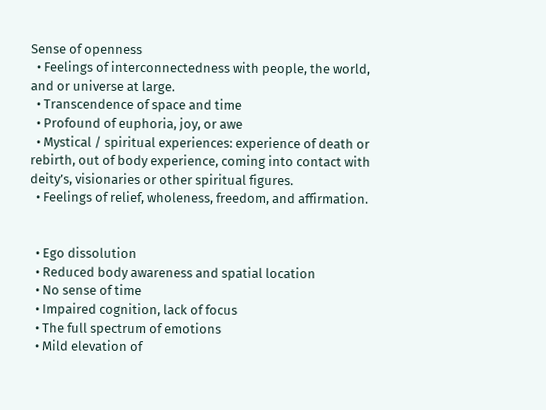Sense of openness
  • Feelings of interconnectedness with people, the world, and or universe at large.
  • Transcendence of space and time
  • Profound of euphoria, joy, or awe
  • Mystical / spiritual experiences: experience of death or rebirth, out of body experience, coming into contact with deity’s, visionaries or other spiritual figures.
  • Feelings of relief, wholeness, freedom, and affirmation.


  • Ego dissolution
  • Reduced body awareness and spatial location
  • No sense of time
  • Impaired cognition, lack of focus
  • The full spectrum of emotions
  • Mild elevation of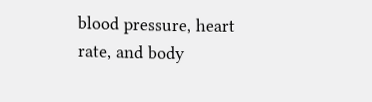blood pressure, heart rate, and body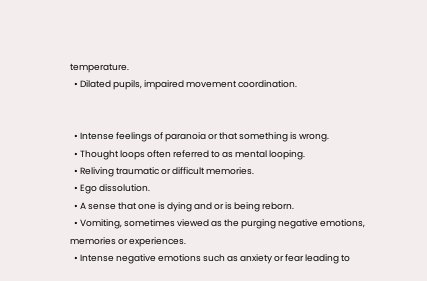temperature.
  • Dilated pupils, impaired movement coordination.


  • Intense feelings of paranoia or that something is wrong.
  • Thought loops often referred to as mental looping.
  • Reliving traumatic or difficult memories.
  • Ego dissolution.
  • A sense that one is dying and or is being reborn.
  • Vomiting, sometimes viewed as the purging negative emotions, memories or experiences.
  • Intense negative emotions such as anxiety or fear leading to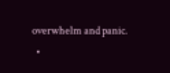overwhelm and panic.
  •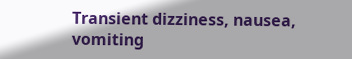Transient dizziness, nausea, vomiting